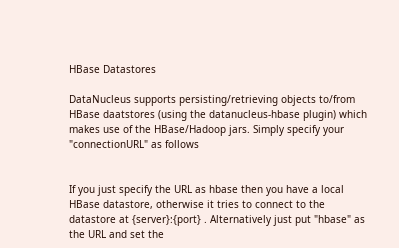HBase Datastores

DataNucleus supports persisting/retrieving objects to/from HBase daatstores (using the datanucleus-hbase plugin) which makes use of the HBase/Hadoop jars. Simply specify your "connectionURL" as follows


If you just specify the URL as hbase then you have a local HBase datastore, otherwise it tries to connect to the datastore at {server}:{port} . Alternatively just put "hbase" as the URL and set the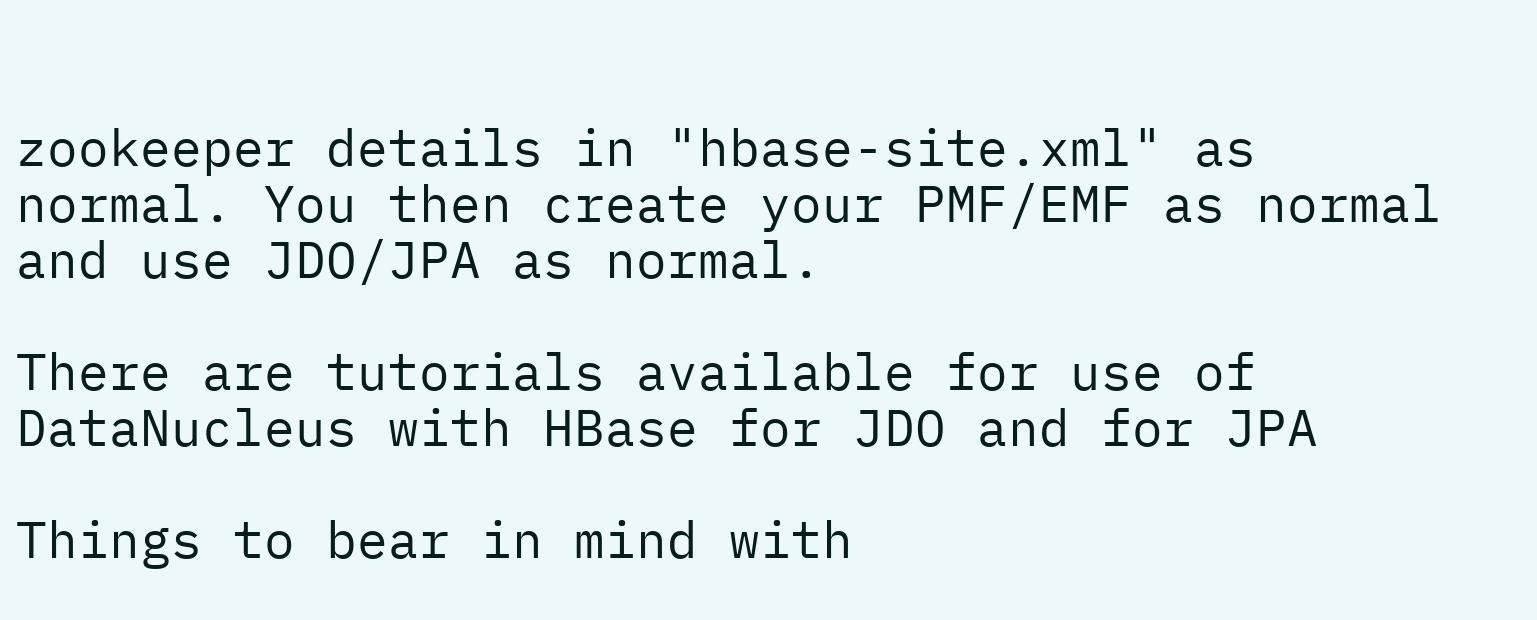zookeeper details in "hbase-site.xml" as normal. You then create your PMF/EMF as normal and use JDO/JPA as normal.

There are tutorials available for use of DataNucleus with HBase for JDO and for JPA

Things to bear in mind with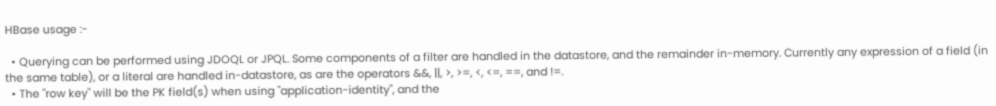HBase usage :-

  • Querying can be performed using JDOQL or JPQL. Some components of a filter are handled in the datastore, and the remainder in-memory. Currently any expression of a field (in the same table), or a literal are handled in-datastore, as are the operators &&, ||, >, >=, <, <=, ==, and !=.
  • The "row key" will be the PK field(s) when using "application-identity", and the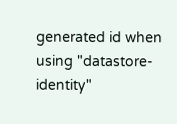generated id when using "datastore-identity"